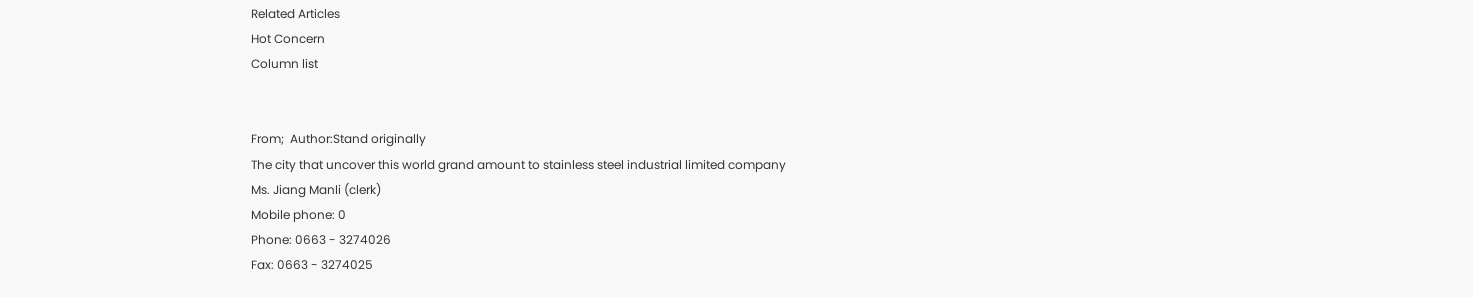Related Articles
Hot Concern
Column list


From;  Author:Stand originally
The city that uncover this world grand amount to stainless steel industrial limited company
Ms. Jiang Manli (clerk)
Mobile phone: 0
Phone: 0663 - 3274026
Fax: 0663 - 3274025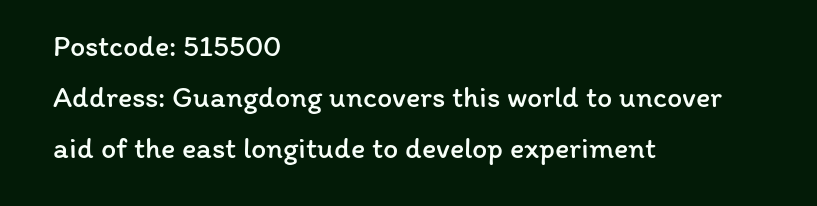Postcode: 515500
Address: Guangdong uncovers this world to uncover aid of the east longitude to develop experiment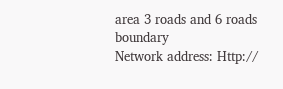area 3 roads and 6 roads boundary
Network address: Http://